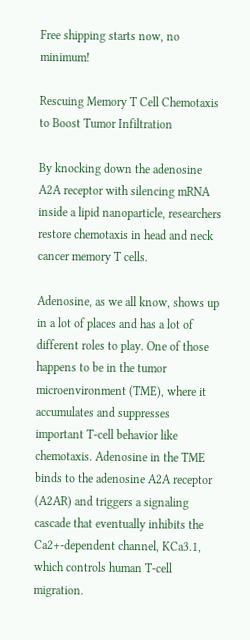Free shipping starts now, no minimum!

Rescuing Memory T Cell Chemotaxis to Boost Tumor Infiltration

By knocking down the adenosine A2A receptor with silencing mRNA inside a lipid nanoparticle, researchers restore chemotaxis in head and neck cancer memory T cells.

Adenosine, as we all know, shows up in a lot of places and has a lot of different roles to play. One of those happens to be in the tumor microenvironment (TME), where it accumulates and suppresses important T-cell behavior like chemotaxis. Adenosine in the TME binds to the adenosine A2A receptor (A2AR) and triggers a signaling cascade that eventually inhibits the Ca2+-dependent channel, KCa3.1, which controls human T-cell migration.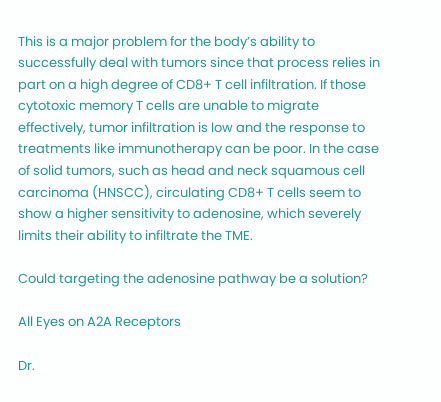This is a major problem for the body’s ability to successfully deal with tumors since that process relies in part on a high degree of CD8+ T cell infiltration. If those cytotoxic memory T cells are unable to migrate effectively, tumor infiltration is low and the response to treatments like immunotherapy can be poor. In the case of solid tumors, such as head and neck squamous cell carcinoma (HNSCC), circulating CD8+ T cells seem to show a higher sensitivity to adenosine, which severely limits their ability to infiltrate the TME.

Could targeting the adenosine pathway be a solution?

All Eyes on A2A Receptors

Dr.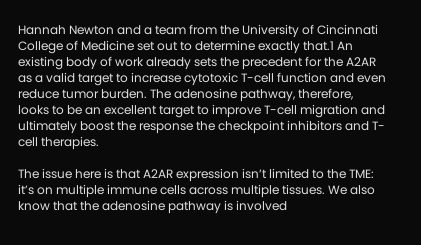Hannah Newton and a team from the University of Cincinnati College of Medicine set out to determine exactly that.1 An existing body of work already sets the precedent for the A2AR as a valid target to increase cytotoxic T-cell function and even reduce tumor burden. The adenosine pathway, therefore, looks to be an excellent target to improve T-cell migration and ultimately boost the response the checkpoint inhibitors and T-cell therapies.

The issue here is that A2AR expression isn’t limited to the TME: it’s on multiple immune cells across multiple tissues. We also know that the adenosine pathway is involved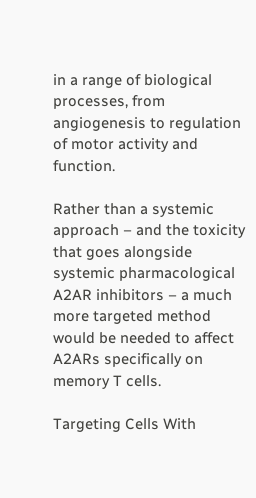in a range of biological processes, from angiogenesis to regulation of motor activity and function.

Rather than a systemic approach – and the toxicity that goes alongside systemic pharmacological A2AR inhibitors – a much more targeted method would be needed to affect A2ARs specifically on memory T cells.

Targeting Cells With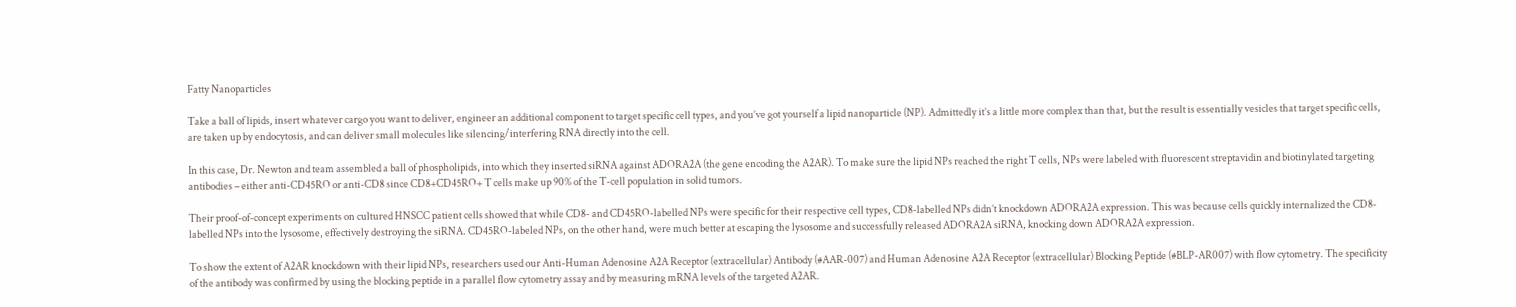Fatty Nanoparticles

Take a ball of lipids, insert whatever cargo you want to deliver, engineer an additional component to target specific cell types, and you’ve got yourself a lipid nanoparticle (NP). Admittedly it’s a little more complex than that, but the result is essentially vesicles that target specific cells, are taken up by endocytosis, and can deliver small molecules like silencing/interfering RNA directly into the cell.

In this case, Dr. Newton and team assembled a ball of phospholipids, into which they inserted siRNA against ADORA2A (the gene encoding the A2AR). To make sure the lipid NPs reached the right T cells, NPs were labeled with fluorescent streptavidin and biotinylated targeting antibodies – either anti-CD45RO or anti-CD8 since CD8+CD45RO+ T cells make up 90% of the T-cell population in solid tumors.

Their proof-of-concept experiments on cultured HNSCC patient cells showed that while CD8- and CD45RO-labelled NPs were specific for their respective cell types, CD8-labelled NPs didn’t knockdown ADORA2A expression. This was because cells quickly internalized the CD8-labelled NPs into the lysosome, effectively destroying the siRNA. CD45RO-labeled NPs, on the other hand, were much better at escaping the lysosome and successfully released ADORA2A siRNA, knocking down ADORA2A expression.

To show the extent of A2AR knockdown with their lipid NPs, researchers used our Anti-Human Adenosine A2A Receptor (extracellular) Antibody (#AAR-007) and Human Adenosine A2A Receptor (extracellular) Blocking Peptide (#BLP-AR007) with flow cytometry. The specificity of the antibody was confirmed by using the blocking peptide in a parallel flow cytometry assay and by measuring mRNA levels of the targeted A2AR.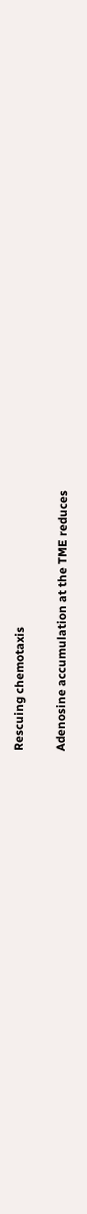Rescuing chemotaxis

Adenosine accumulation at the TME reduces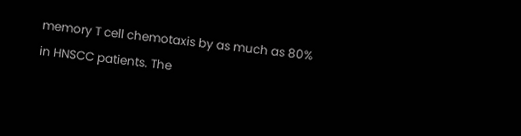memory T cell chemotaxis by as much as 80% in HNSCC patients. The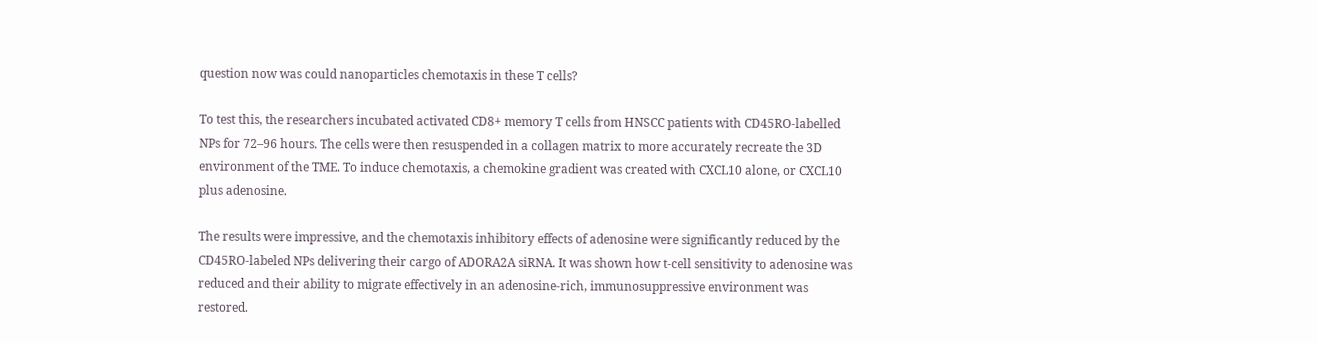question now was could nanoparticles chemotaxis in these T cells?

To test this, the researchers incubated activated CD8+ memory T cells from HNSCC patients with CD45RO-labelled NPs for 72–96 hours. The cells were then resuspended in a collagen matrix to more accurately recreate the 3D environment of the TME. To induce chemotaxis, a chemokine gradient was created with CXCL10 alone, or CXCL10 plus adenosine.

The results were impressive, and the chemotaxis inhibitory effects of adenosine were significantly reduced by the CD45RO-labeled NPs delivering their cargo of ADORA2A siRNA. It was shown how t-cell sensitivity to adenosine was reduced and their ability to migrate effectively in an adenosine-rich, immunosuppressive environment was restored.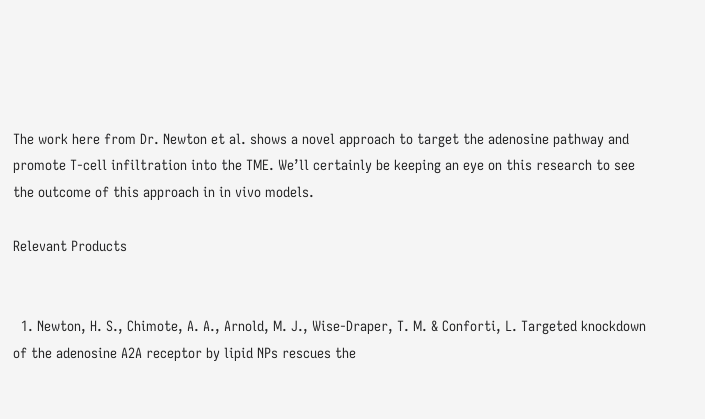The work here from Dr. Newton et al. shows a novel approach to target the adenosine pathway and promote T-cell infiltration into the TME. We’ll certainly be keeping an eye on this research to see the outcome of this approach in in vivo models.

Relevant Products


  1. Newton, H. S., Chimote, A. A., Arnold, M. J., Wise-Draper, T. M. & Conforti, L. Targeted knockdown of the adenosine A2A receptor by lipid NPs rescues the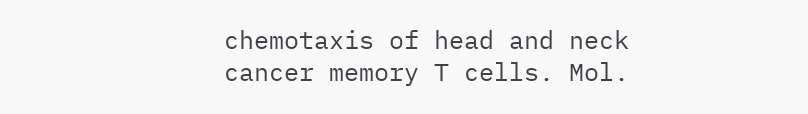chemotaxis of head and neck cancer memory T cells. Mol.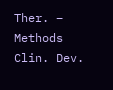Ther. – Methods Clin. Dev.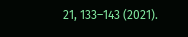21, 133–143 (2021).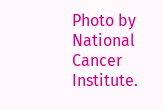Photo by National Cancer Institute.